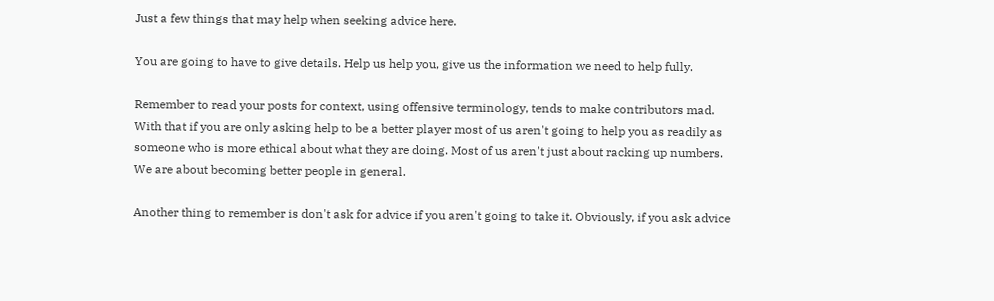Just a few things that may help when seeking advice here.

You are going to have to give details. Help us help you, give us the information we need to help fully.

Remember to read your posts for context, using offensive terminology, tends to make contributors mad. With that if you are only asking help to be a better player most of us aren't going to help you as readily as someone who is more ethical about what they are doing. Most of us aren't just about racking up numbers. We are about becoming better people in general.

Another thing to remember is don't ask for advice if you aren't going to take it. Obviously, if you ask advice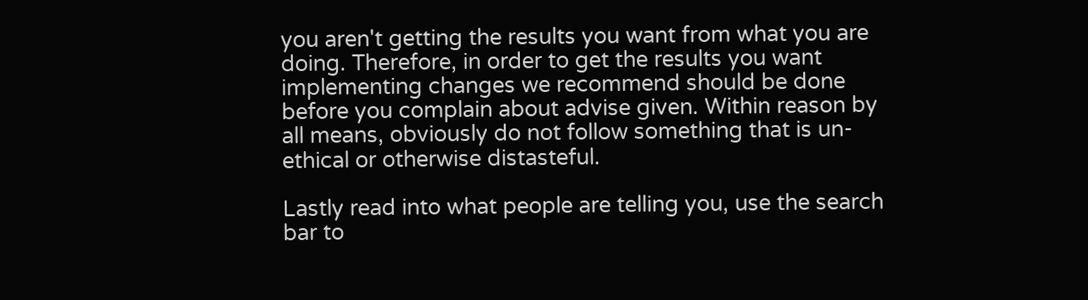you aren't getting the results you want from what you are doing. Therefore, in order to get the results you want implementing changes we recommend should be done before you complain about advise given. Within reason by all means, obviously do not follow something that is un-ethical or otherwise distasteful.

Lastly read into what people are telling you, use the search bar to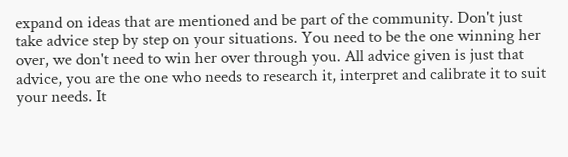expand on ideas that are mentioned and be part of the community. Don't just take advice step by step on your situations. You need to be the one winning her over, we don't need to win her over through you. All advice given is just that advice, you are the one who needs to research it, interpret and calibrate it to suit your needs. It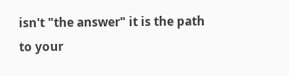isn't "the answer" it is the path to your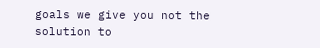goals we give you not the solution to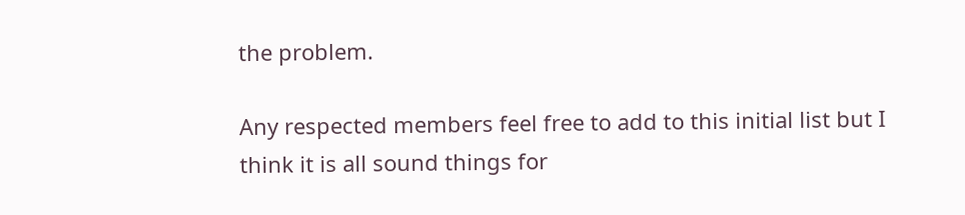the problem.

Any respected members feel free to add to this initial list but I think it is all sound things for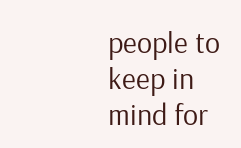people to keep in mind for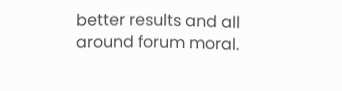better results and all around forum moral.